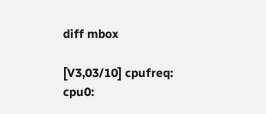diff mbox

[V3,03/10] cpufreq: cpu0: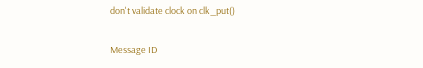don't validate clock on clk_put()

Message ID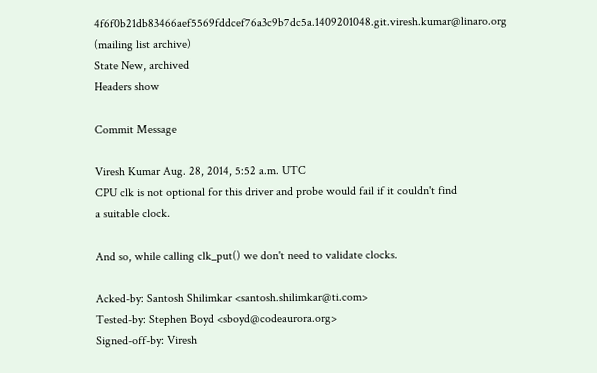4f6f0b21db83466aef5569fddcef76a3c9b7dc5a.1409201048.git.viresh.kumar@linaro.org (mailing list archive)
State New, archived
Headers show

Commit Message

Viresh Kumar Aug. 28, 2014, 5:52 a.m. UTC
CPU clk is not optional for this driver and probe would fail if it couldn't find
a suitable clock.

And so, while calling clk_put() we don't need to validate clocks.

Acked-by: Santosh Shilimkar <santosh.shilimkar@ti.com>
Tested-by: Stephen Boyd <sboyd@codeaurora.org>
Signed-off-by: Viresh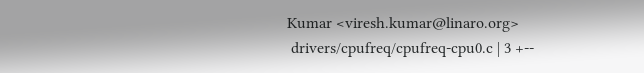Kumar <viresh.kumar@linaro.org>
 drivers/cpufreq/cpufreq-cpu0.c | 3 +--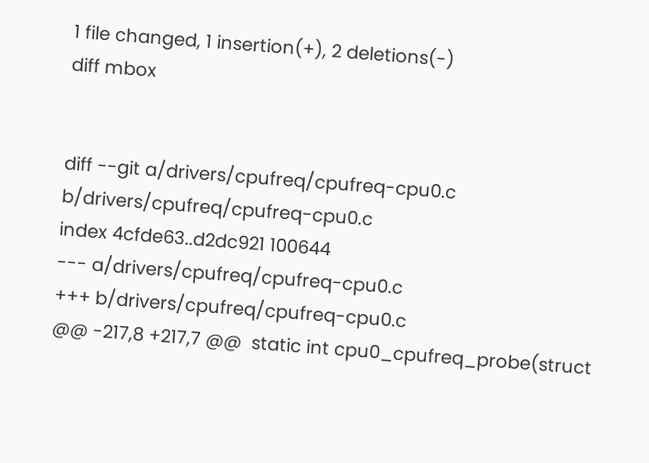1 file changed, 1 insertion(+), 2 deletions(-)
diff mbox


diff --git a/drivers/cpufreq/cpufreq-cpu0.c b/drivers/cpufreq/cpufreq-cpu0.c
index 4cfde63..d2dc921 100644
--- a/drivers/cpufreq/cpufreq-cpu0.c
+++ b/drivers/cpufreq/cpufreq-cpu0.c
@@ -217,8 +217,7 @@  static int cpu0_cpufreq_probe(struct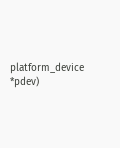platform_device *pdev)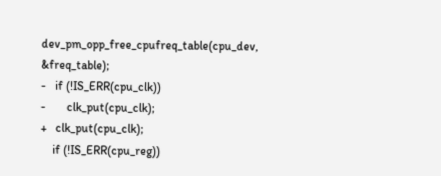dev_pm_opp_free_cpufreq_table(cpu_dev, &freq_table);
-   if (!IS_ERR(cpu_clk))
-       clk_put(cpu_clk);
+   clk_put(cpu_clk);
    if (!IS_ERR(cpu_reg))